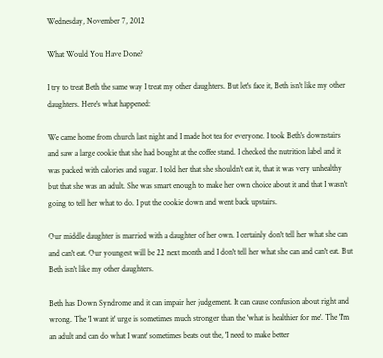Wednesday, November 7, 2012

What Would You Have Done?

I try to treat Beth the same way I treat my other daughters. But let's face it, Beth isn't like my other daughters. Here's what happened:

We came home from church last night and I made hot tea for everyone. I took Beth's downstairs and saw a large cookie that she had bought at the coffee stand. I checked the nutrition label and it was packed with calories and sugar. I told her that she shouldn't eat it, that it was very unhealthy but that she was an adult. She was smart enough to make her own choice about it and that I wasn't going to tell her what to do. I put the cookie down and went back upstairs.

Our middle daughter is married with a daughter of her own. I certainly don't tell her what she can and can't eat. Our youngest will be 22 next month and I don't tell her what she can and can't eat. But Beth isn't like my other daughters.

Beth has Down Syndrome and it can impair her judgement. It can cause confusion about right and wrong. The 'I want it' urge is sometimes much stronger than the 'what is healthier for me'. The 'I'm an adult and can do what I want' sometimes beats out the, 'I need to make better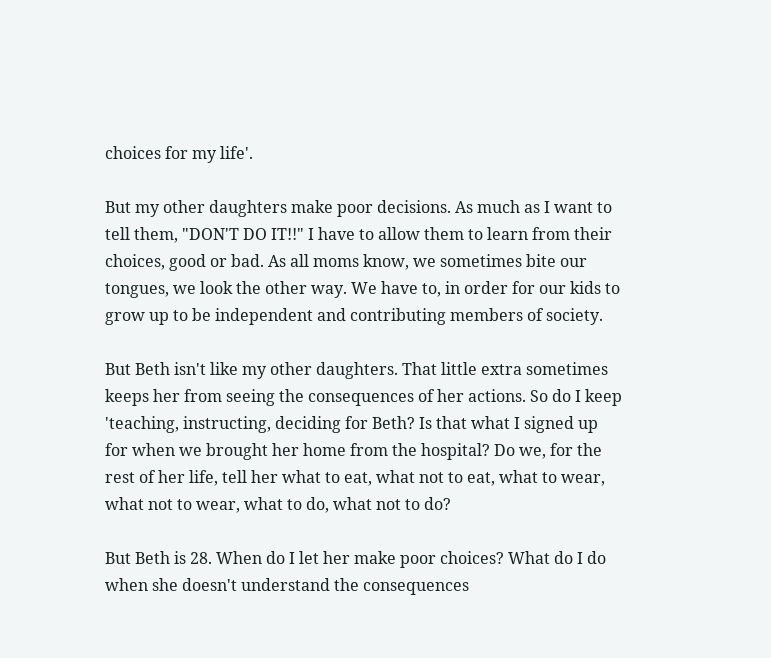choices for my life'.

But my other daughters make poor decisions. As much as I want to tell them, "DON'T DO IT!!" I have to allow them to learn from their choices, good or bad. As all moms know, we sometimes bite our tongues, we look the other way. We have to, in order for our kids to grow up to be independent and contributing members of society.

But Beth isn't like my other daughters. That little extra sometimes keeps her from seeing the consequences of her actions. So do I keep 'teaching, instructing, deciding for Beth? Is that what I signed up for when we brought her home from the hospital? Do we, for the rest of her life, tell her what to eat, what not to eat, what to wear, what not to wear, what to do, what not to do?

But Beth is 28. When do I let her make poor choices? What do I do when she doesn't understand the consequences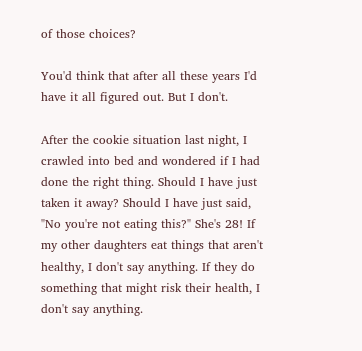of those choices?

You'd think that after all these years I'd have it all figured out. But I don't.

After the cookie situation last night, I crawled into bed and wondered if I had done the right thing. Should I have just taken it away? Should I have just said, "No you're not eating this?" She's 28! If my other daughters eat things that aren't healthy, I don't say anything. If they do something that might risk their health, I don't say anything.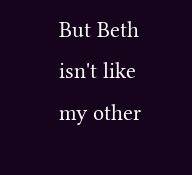But Beth isn't like my other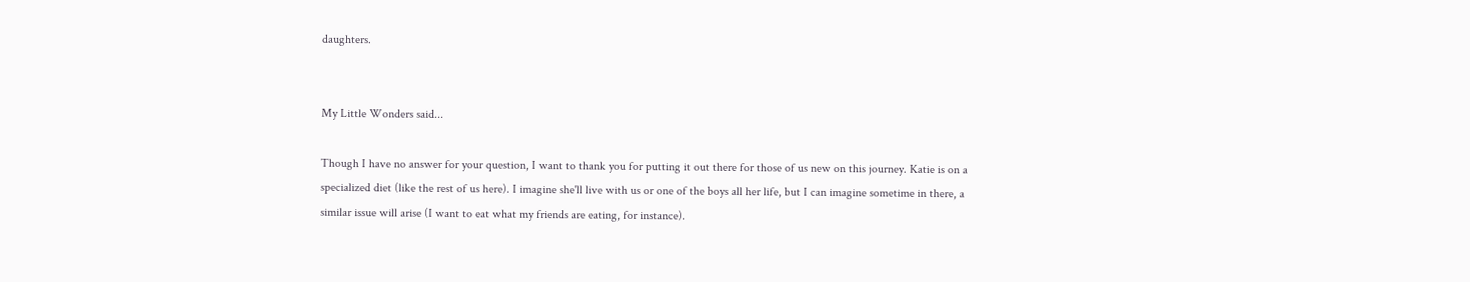daughters.


My Little Wonders said...

Though I have no answer for your question, I want to thank you for putting it out there for those of us new on this journey. Katie is on a specialized diet (like the rest of us here). I imagine she'll live with us or one of the boys all her life, but I can imagine sometime in there, a similar issue will arise (I want to eat what my friends are eating, for instance).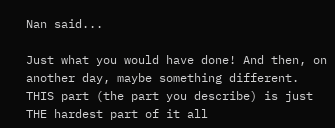Nan said...

Just what you would have done! And then, on another day, maybe something different. THIS part (the part you describe) is just THE hardest part of it all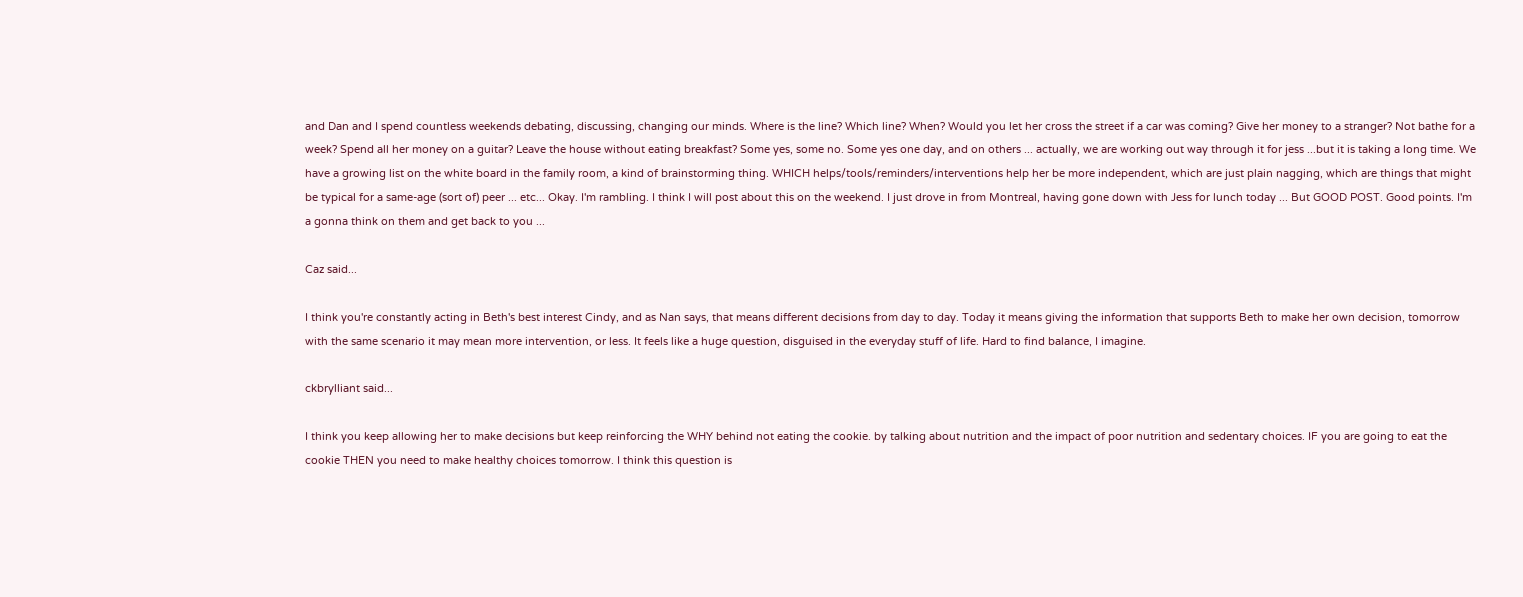and Dan and I spend countless weekends debating, discussing, changing our minds. Where is the line? Which line? When? Would you let her cross the street if a car was coming? Give her money to a stranger? Not bathe for a week? Spend all her money on a guitar? Leave the house without eating breakfast? Some yes, some no. Some yes one day, and on others ... actually, we are working out way through it for jess ...but it is taking a long time. We have a growing list on the white board in the family room, a kind of brainstorming thing. WHICH helps/tools/reminders/interventions help her be more independent, which are just plain nagging, which are things that might be typical for a same-age (sort of) peer ... etc... Okay. I'm rambling. I think I will post about this on the weekend. I just drove in from Montreal, having gone down with Jess for lunch today ... But GOOD POST. Good points. I'm a gonna think on them and get back to you ...

Caz said...

I think you're constantly acting in Beth's best interest Cindy, and as Nan says, that means different decisions from day to day. Today it means giving the information that supports Beth to make her own decision, tomorrow with the same scenario it may mean more intervention, or less. It feels like a huge question, disguised in the everyday stuff of life. Hard to find balance, I imagine.

ckbrylliant said...

I think you keep allowing her to make decisions but keep reinforcing the WHY behind not eating the cookie. by talking about nutrition and the impact of poor nutrition and sedentary choices. IF you are going to eat the cookie THEN you need to make healthy choices tomorrow. I think this question is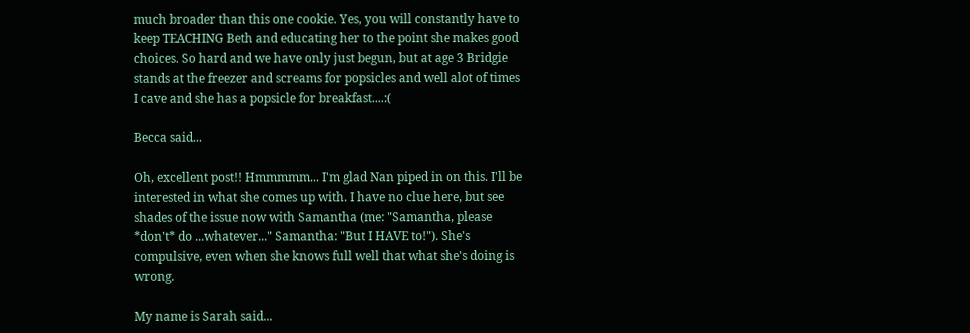much broader than this one cookie. Yes, you will constantly have to keep TEACHING Beth and educating her to the point she makes good choices. So hard and we have only just begun, but at age 3 Bridgie stands at the freezer and screams for popsicles and well alot of times I cave and she has a popsicle for breakfast....:(

Becca said...

Oh, excellent post!! Hmmmmm... I'm glad Nan piped in on this. I'll be interested in what she comes up with. I have no clue here, but see shades of the issue now with Samantha (me: "Samantha, please *don't* do ...whatever..." Samantha: "But I HAVE to!"). She's compulsive, even when she knows full well that what she's doing is wrong.

My name is Sarah said...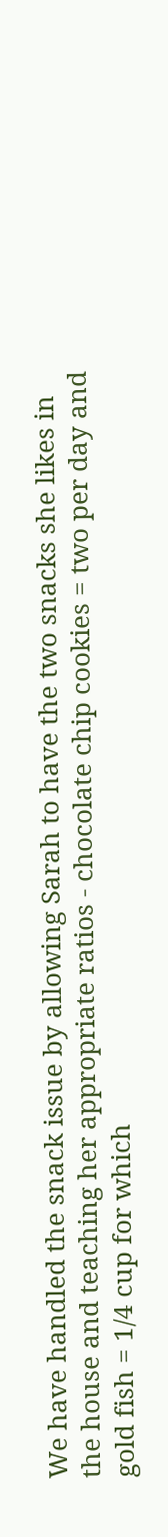We have handled the snack issue by allowing Sarah to have the two snacks she likes in the house and teaching her appropriate ratios - chocolate chip cookies = two per day and gold fish = 1/4 cup for which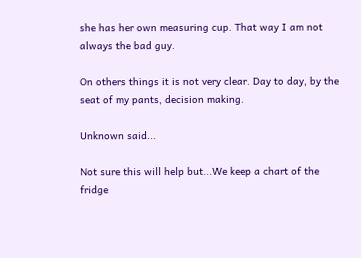she has her own measuring cup. That way I am not always the bad guy.

On others things it is not very clear. Day to day, by the seat of my pants, decision making.

Unknown said...

Not sure this will help but...We keep a chart of the fridge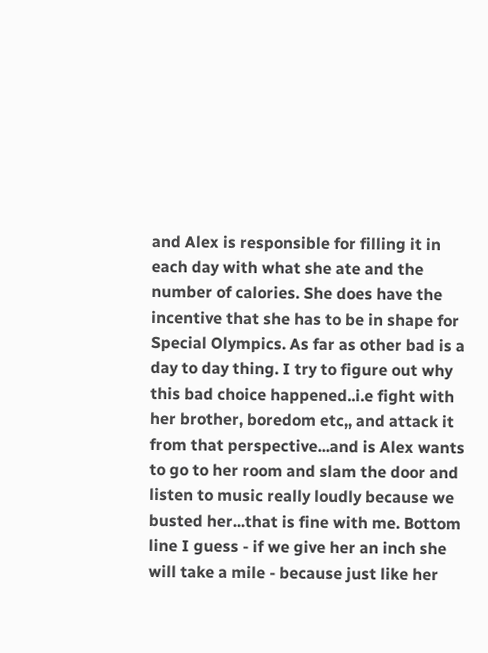and Alex is responsible for filling it in each day with what she ate and the number of calories. She does have the incentive that she has to be in shape for Special Olympics. As far as other bad is a day to day thing. I try to figure out why this bad choice happened..i.e fight with her brother, boredom etc,, and attack it from that perspective...and is Alex wants to go to her room and slam the door and listen to music really loudly because we busted her...that is fine with me. Bottom line I guess - if we give her an inch she will take a mile - because just like her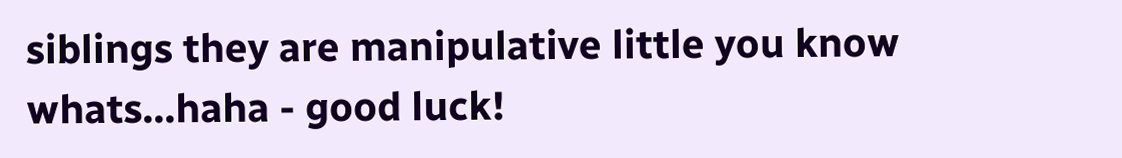siblings they are manipulative little you know whats...haha - good luck!